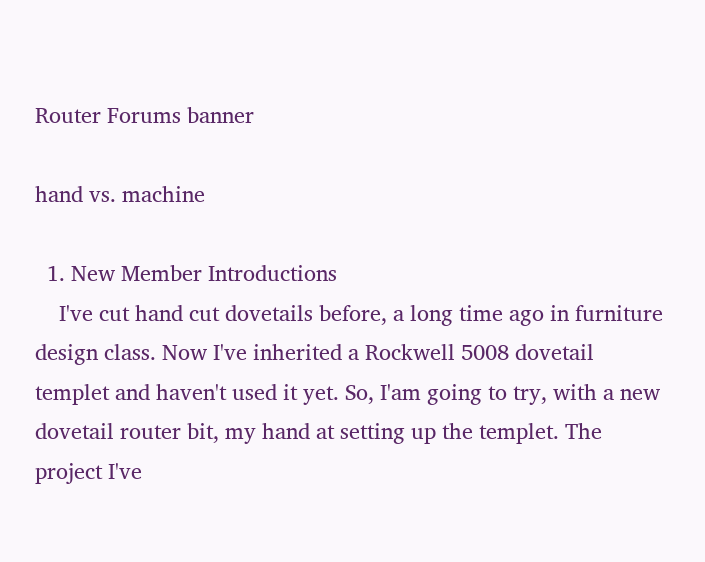Router Forums banner

hand vs. machine

  1. New Member Introductions
    I've cut hand cut dovetails before, a long time ago in furniture design class. Now I've inherited a Rockwell 5008 dovetail templet and haven't used it yet. So, I'am going to try, with a new dovetail router bit, my hand at setting up the templet. The project I've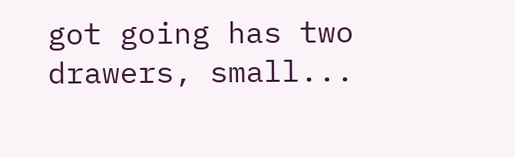got going has two drawers, small...